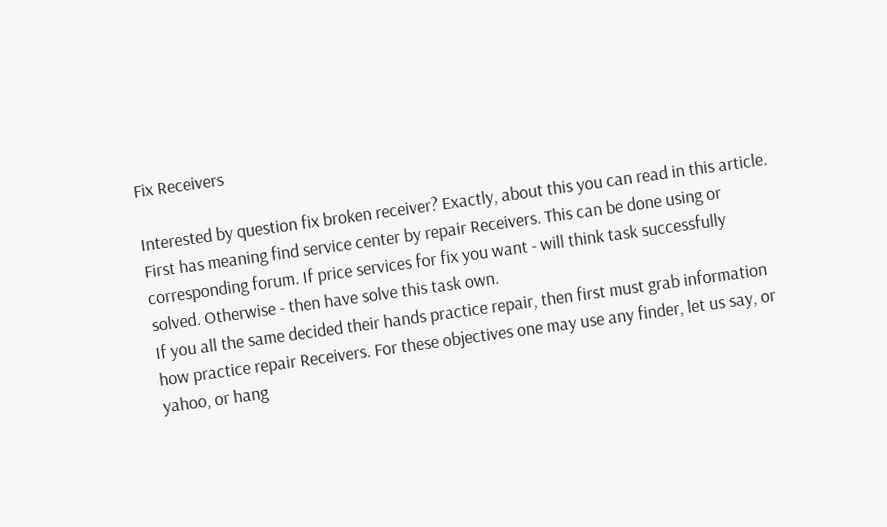Fix Receivers

Interested by question fix broken receiver? Exactly, about this you can read in this article.
First has meaning find service center by repair Receivers. This can be done using or corresponding forum. If price services for fix you want - will think task successfully solved. Otherwise - then have solve this task own.
If you all the same decided their hands practice repair, then first must grab information how practice repair Receivers. For these objectives one may use any finder, let us say, or yahoo, or hang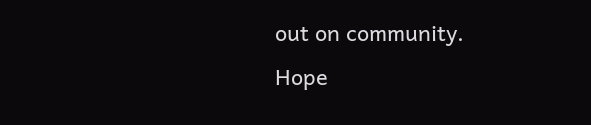out on community.
Hope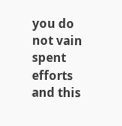you do not vain spent efforts and this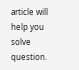article will help you solve question.